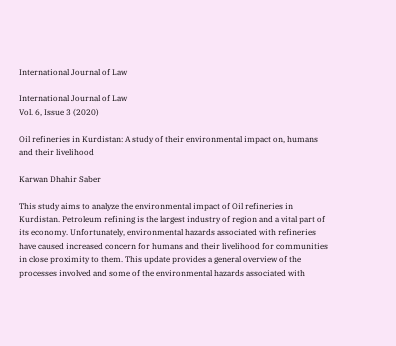International Journal of Law

International Journal of Law
Vol. 6, Issue 3 (2020)

Oil refineries in Kurdistan: A study of their environmental impact on, humans and their livelihood

Karwan Dhahir Saber

This study aims to analyze the environmental impact of Oil refineries in Kurdistan. Petroleum refining is the largest industry of region and a vital part of its economy. Unfortunately, environmental hazards associated with refineries have caused increased concern for humans and their livelihood for communities in close proximity to them. This update provides a general overview of the processes involved and some of the environmental hazards associated with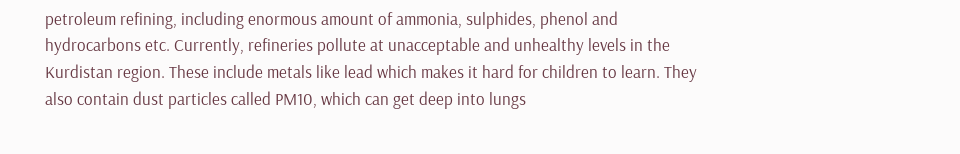petroleum refining, including enormous amount of ammonia, sulphides, phenol and hydrocarbons etc. Currently, refineries pollute at unacceptable and unhealthy levels in the Kurdistan region. These include metals like lead which makes it hard for children to learn. They also contain dust particles called PM10, which can get deep into lungs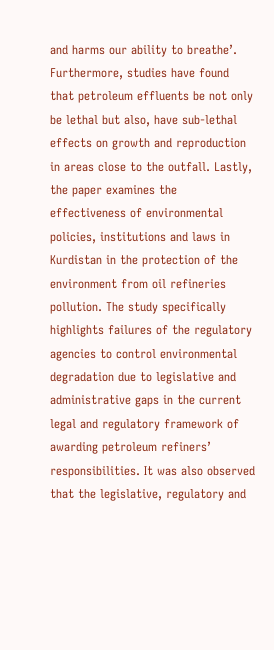and harms our ability to breathe’. Furthermore, studies have found that petroleum effluents be not only be lethal but also, have sub-lethal effects on growth and reproduction in areas close to the outfall. Lastly, the paper examines the effectiveness of environmental policies, institutions and laws in Kurdistan in the protection of the environment from oil refineries pollution. The study specifically highlights failures of the regulatory agencies to control environmental degradation due to legislative and administrative gaps in the current legal and regulatory framework of awarding petroleum refiners’ responsibilities. It was also observed that the legislative, regulatory and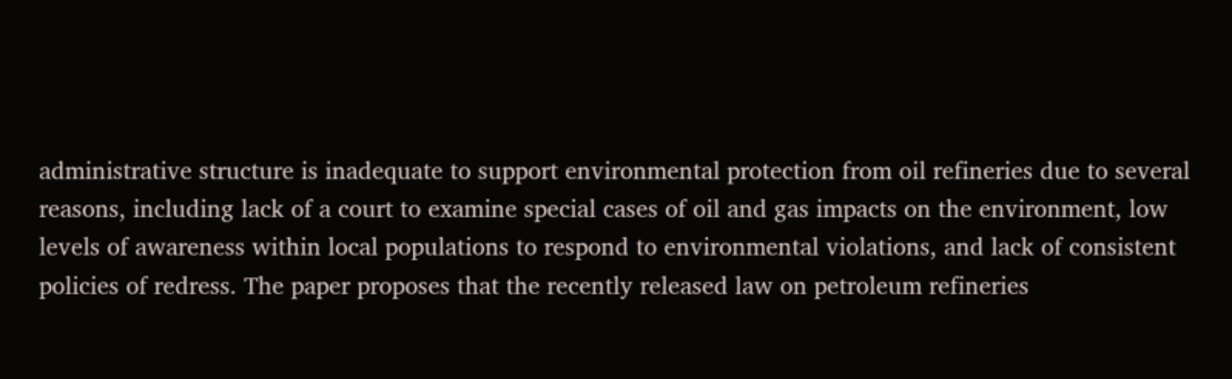administrative structure is inadequate to support environmental protection from oil refineries due to several reasons, including lack of a court to examine special cases of oil and gas impacts on the environment, low levels of awareness within local populations to respond to environmental violations, and lack of consistent policies of redress. The paper proposes that the recently released law on petroleum refineries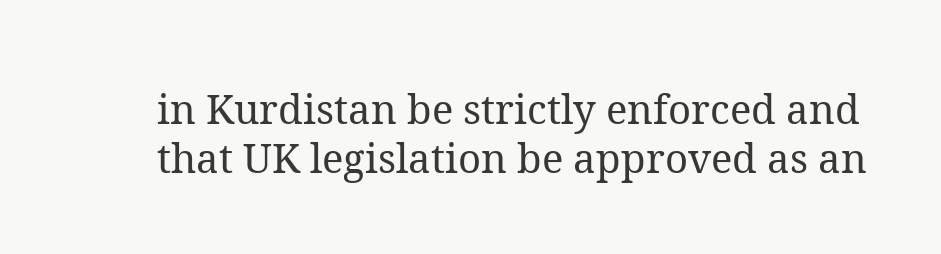in Kurdistan be strictly enforced and that UK legislation be approved as an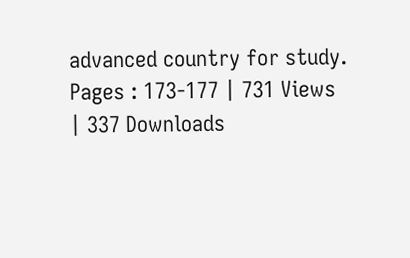advanced country for study.
Pages : 173-177 | 731 Views | 337 Downloads